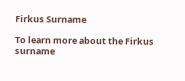Firkus Surname

To learn more about the Firkus surname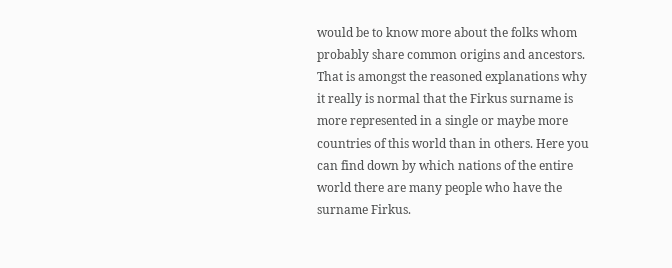would be to know more about the folks whom probably share common origins and ancestors. That is amongst the reasoned explanations why it really is normal that the Firkus surname is more represented in a single or maybe more countries of this world than in others. Here you can find down by which nations of the entire world there are many people who have the surname Firkus.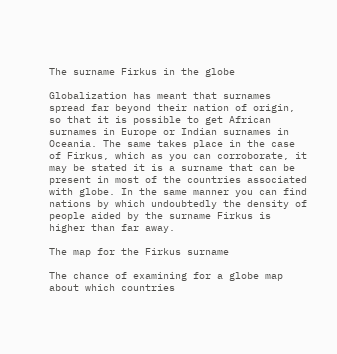The surname Firkus in the globe

Globalization has meant that surnames spread far beyond their nation of origin, so that it is possible to get African surnames in Europe or Indian surnames in Oceania. The same takes place in the case of Firkus, which as you can corroborate, it may be stated it is a surname that can be present in most of the countries associated with globe. In the same manner you can find nations by which undoubtedly the density of people aided by the surname Firkus is higher than far away.

The map for the Firkus surname

The chance of examining for a globe map about which countries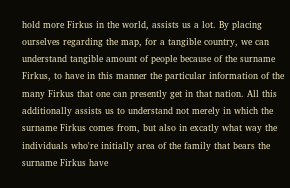hold more Firkus in the world, assists us a lot. By placing ourselves regarding the map, for a tangible country, we can understand tangible amount of people because of the surname Firkus, to have in this manner the particular information of the many Firkus that one can presently get in that nation. All this additionally assists us to understand not merely in which the surname Firkus comes from, but also in excatly what way the individuals who're initially area of the family that bears the surname Firkus have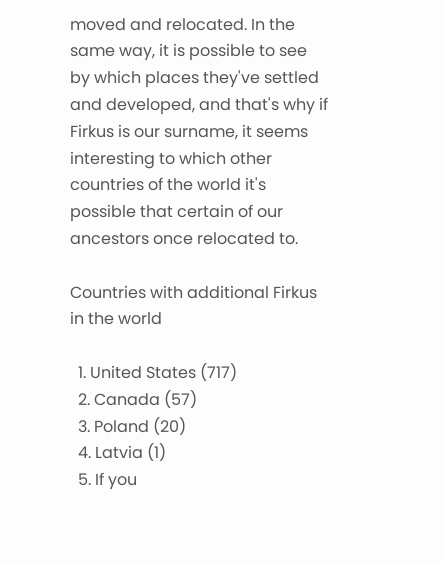moved and relocated. In the same way, it is possible to see by which places they've settled and developed, and that's why if Firkus is our surname, it seems interesting to which other countries of the world it's possible that certain of our ancestors once relocated to.

Countries with additional Firkus in the world

  1. United States (717)
  2. Canada (57)
  3. Poland (20)
  4. Latvia (1)
  5. If you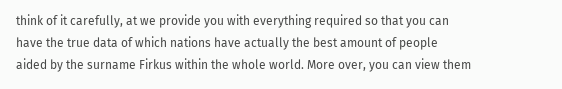think of it carefully, at we provide you with everything required so that you can have the true data of which nations have actually the best amount of people aided by the surname Firkus within the whole world. More over, you can view them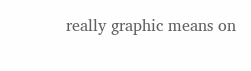really graphic means on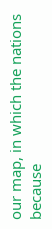our map, in which the nations because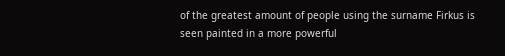of the greatest amount of people using the surname Firkus is seen painted in a more powerful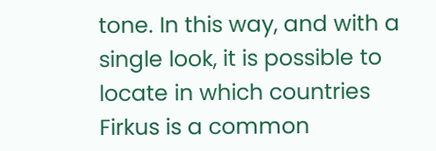tone. In this way, and with a single look, it is possible to locate in which countries Firkus is a common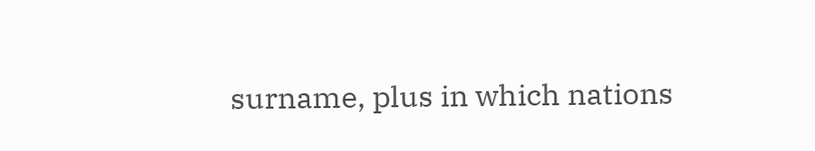surname, plus in which nations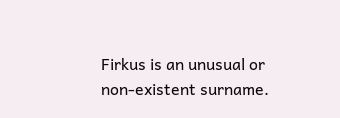Firkus is an unusual or non-existent surname.